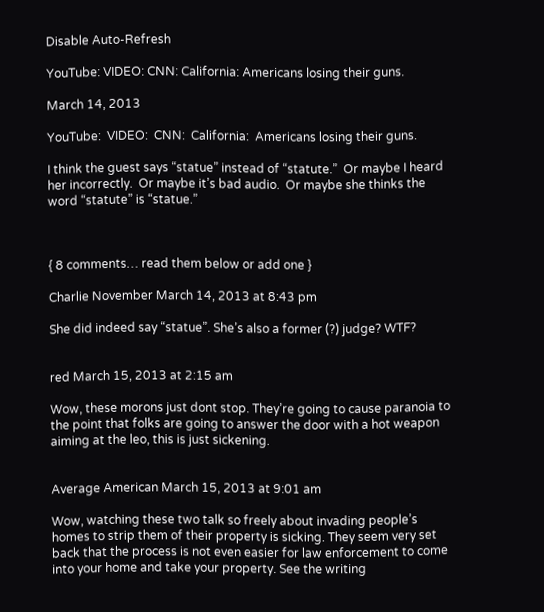Disable Auto-Refresh

YouTube: VIDEO: CNN: California: Americans losing their guns.

March 14, 2013

YouTube:  VIDEO:  CNN:  California:  Americans losing their guns.

I think the guest says “statue” instead of “statute.”  Or maybe I heard her incorrectly.  Or maybe it’s bad audio.  Or maybe she thinks the word “statute” is “statue.”



{ 8 comments… read them below or add one }

Charlie November March 14, 2013 at 8:43 pm

She did indeed say “statue”. She’s also a former (?) judge? WTF?


red March 15, 2013 at 2:15 am

Wow, these morons just dont stop. They’re going to cause paranoia to the point that folks are going to answer the door with a hot weapon aiming at the leo, this is just sickening.


Average American March 15, 2013 at 9:01 am

Wow, watching these two talk so freely about invading people’s homes to strip them of their property is sicking. They seem very set back that the process is not even easier for law enforcement to come into your home and take your property. See the writing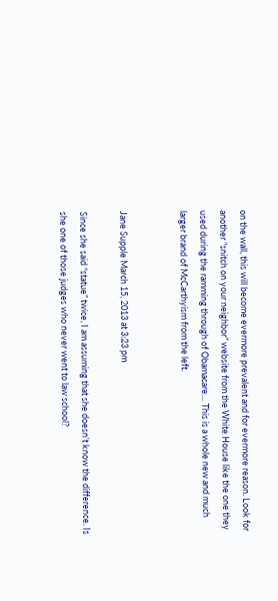on the wall, this will become evermore prevalent and for evermore reason. Look for another “snitch on your neighbor” website from the White House like the one they used during the ramming through of Obamacare… This is a whole new and much larger brand of McCarthyism from the left.


Jane Supple March 15, 2013 at 3:23 pm

Since she said “statue” twice, I am assuming that she doesn’t know the difference. Is she one of those judges who never went to law school?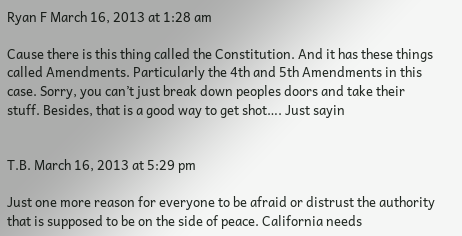Ryan F March 16, 2013 at 1:28 am

Cause there is this thing called the Constitution. And it has these things called Amendments. Particularly the 4th and 5th Amendments in this case. Sorry, you can’t just break down peoples doors and take their stuff. Besides, that is a good way to get shot…. Just sayin


T.B. March 16, 2013 at 5:29 pm

Just one more reason for everyone to be afraid or distrust the authority that is supposed to be on the side of peace. California needs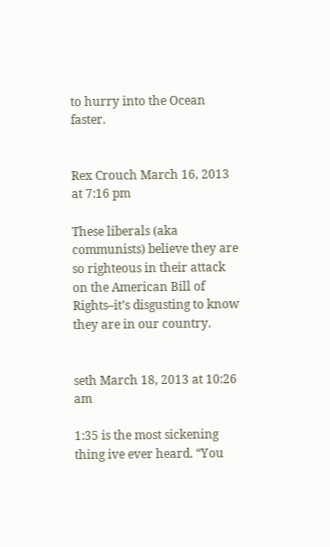to hurry into the Ocean faster.


Rex Crouch March 16, 2013 at 7:16 pm

These liberals (aka communists) believe they are so righteous in their attack on the American Bill of Rights–it’s disgusting to know they are in our country.


seth March 18, 2013 at 10:26 am

1:35 is the most sickening thing ive ever heard. “You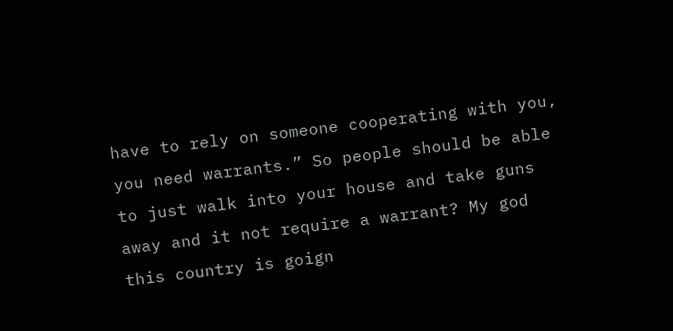have to rely on someone cooperating with you, you need warrants.” So people should be able to just walk into your house and take guns away and it not require a warrant? My god this country is goign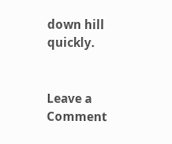down hill quickly.


Leave a Comment